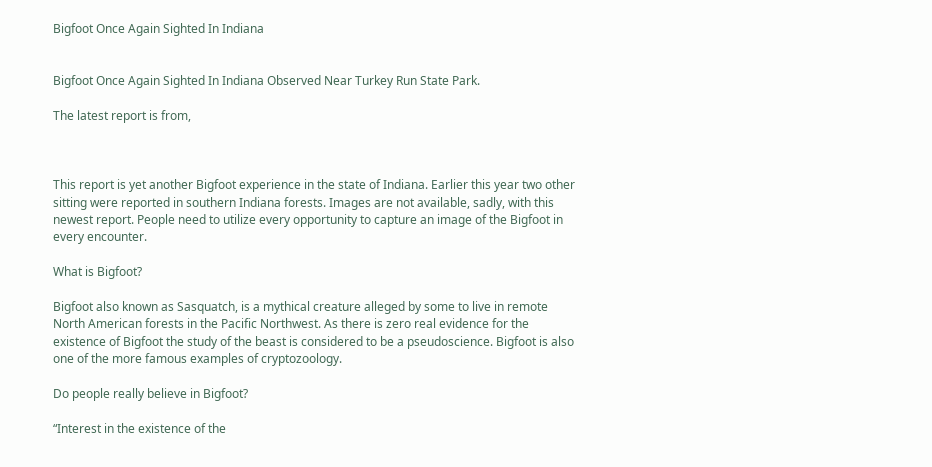Bigfoot Once Again Sighted In Indiana


Bigfoot Once Again Sighted In Indiana Observed Near Turkey Run State Park.

The latest report is from,



This report is yet another Bigfoot experience in the state of Indiana. Earlier this year two other sitting were reported in southern Indiana forests. Images are not available, sadly, with this newest report. People need to utilize every opportunity to capture an image of the Bigfoot in every encounter.

What is Bigfoot?

Bigfoot also known as Sasquatch, is a mythical creature alleged by some to live in remote North American forests in the Pacific Northwest. As there is zero real evidence for the existence of Bigfoot the study of the beast is considered to be a pseudoscience. Bigfoot is also one of the more famous examples of cryptozoology.

Do people really believe in Bigfoot?

“Interest in the existence of the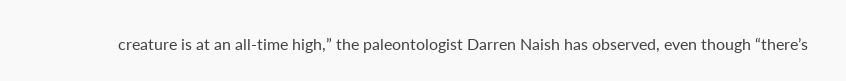creature is at an all-time high,” the paleontologist Darren Naish has observed, even though “there’s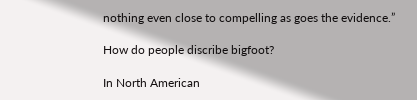nothing even close to compelling as goes the evidence.”

How do people discribe bigfoot?

In North American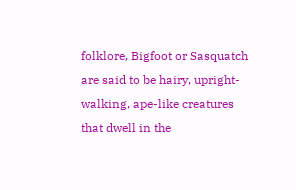folklore, Bigfoot or Sasquatch are said to be hairy, upright-walking, ape-like creatures that dwell in the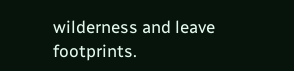wilderness and leave footprints.